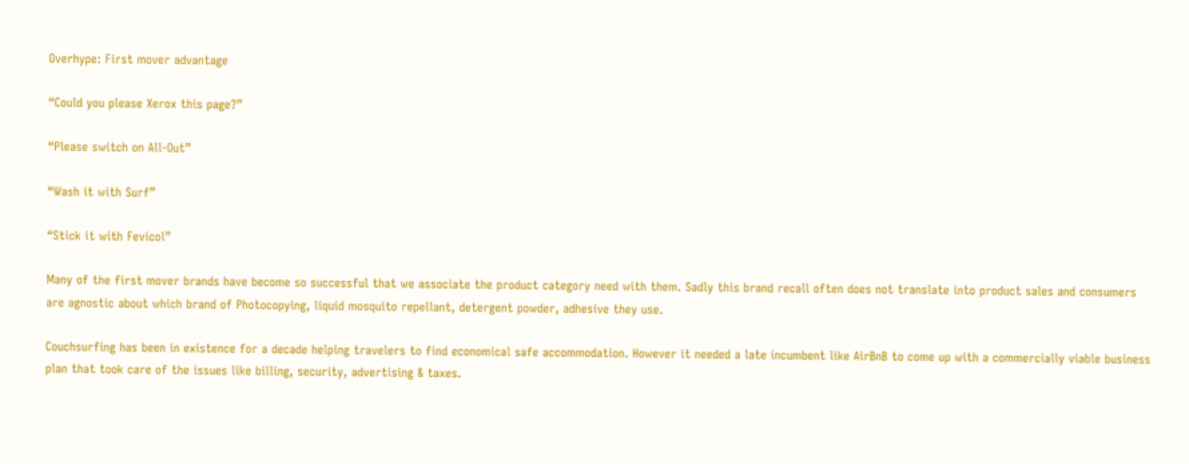Overhype: First mover advantage

“Could you please Xerox this page?”

“Please switch on All-Out”

“Wash it with Surf”

“Stick it with Fevicol”

Many of the first mover brands have become so successful that we associate the product category need with them. Sadly this brand recall often does not translate into product sales and consumers are agnostic about which brand of Photocopying, liquid mosquito repellant, detergent powder, adhesive they use.

Couchsurfing has been in existence for a decade helping travelers to find economical safe accommodation. However it needed a late incumbent like AirBnB to come up with a commercially viable business plan that took care of the issues like billing, security, advertising & taxes.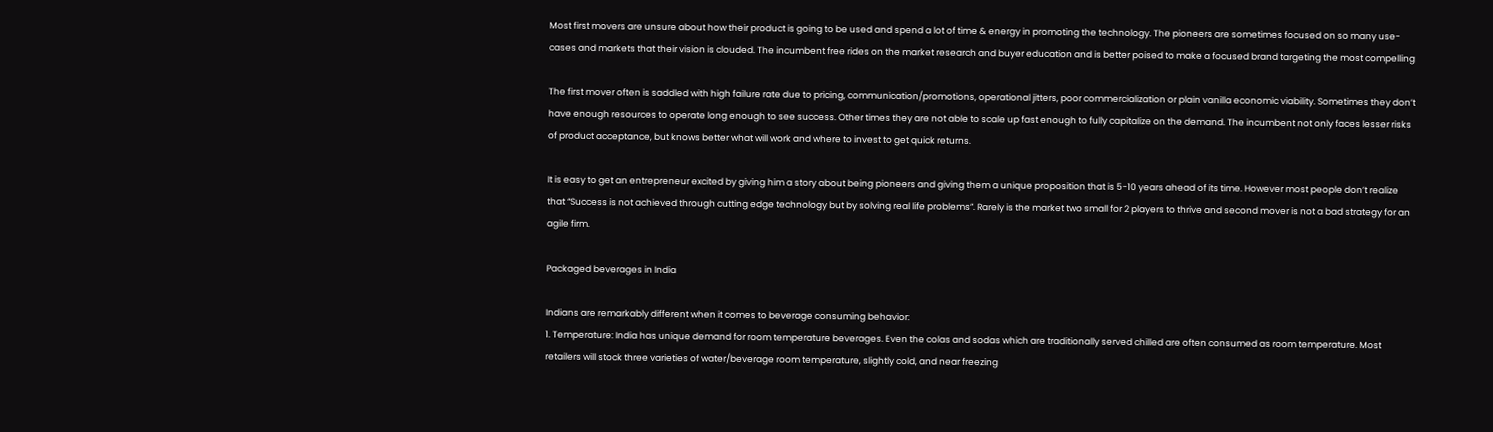Most first movers are unsure about how their product is going to be used and spend a lot of time & energy in promoting the technology. The pioneers are sometimes focused on so many use-cases and markets that their vision is clouded. The incumbent free rides on the market research and buyer education and is better poised to make a focused brand targeting the most compelling

The first mover often is saddled with high failure rate due to pricing, communication/promotions, operational jitters, poor commercialization or plain vanilla economic viability. Sometimes they don’t have enough resources to operate long enough to see success. Other times they are not able to scale up fast enough to fully capitalize on the demand. The incumbent not only faces lesser risks of product acceptance, but knows better what will work and where to invest to get quick returns.

It is easy to get an entrepreneur excited by giving him a story about being pioneers and giving them a unique proposition that is 5-10 years ahead of its time. However most people don’t realize that “Success is not achieved through cutting edge technology but by solving real life problems”. Rarely is the market two small for 2 players to thrive and second mover is not a bad strategy for an agile firm.

Packaged beverages in India

Indians are remarkably different when it comes to beverage consuming behavior:
1. Temperature: India has unique demand for room temperature beverages. Even the colas and sodas which are traditionally served chilled are often consumed as room temperature. Most retailers will stock three varieties of water/beverage room temperature, slightly cold, and near freezing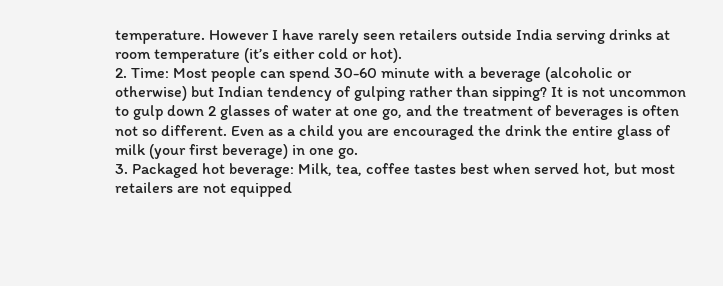temperature. However I have rarely seen retailers outside India serving drinks at room temperature (it’s either cold or hot).
2. Time: Most people can spend 30-60 minute with a beverage (alcoholic or otherwise) but Indian tendency of gulping rather than sipping? It is not uncommon to gulp down 2 glasses of water at one go, and the treatment of beverages is often not so different. Even as a child you are encouraged the drink the entire glass of milk (your first beverage) in one go.
3. Packaged hot beverage: Milk, tea, coffee tastes best when served hot, but most retailers are not equipped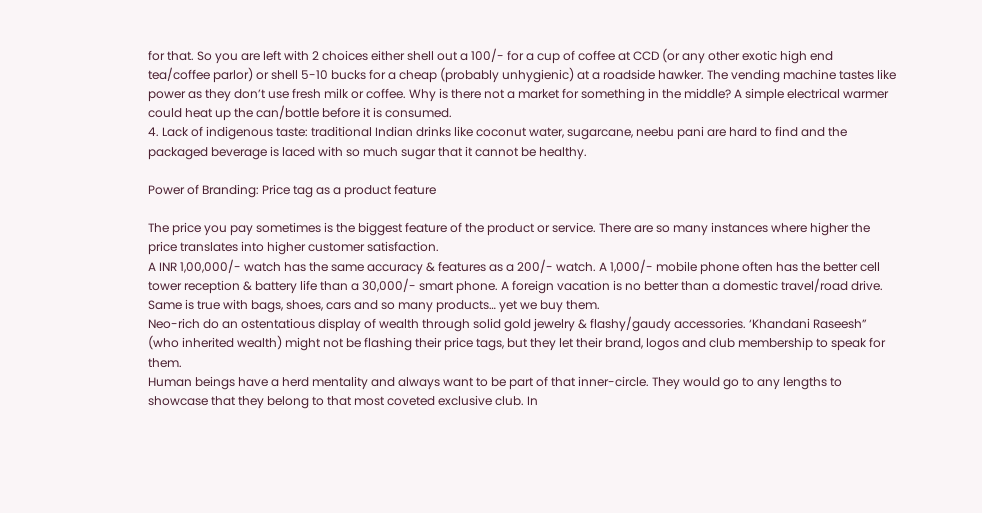for that. So you are left with 2 choices either shell out a 100/- for a cup of coffee at CCD (or any other exotic high end tea/coffee parlor) or shell 5-10 bucks for a cheap (probably unhygienic) at a roadside hawker. The vending machine tastes like power as they don’t use fresh milk or coffee. Why is there not a market for something in the middle? A simple electrical warmer could heat up the can/bottle before it is consumed.
4. Lack of indigenous taste: traditional Indian drinks like coconut water, sugarcane, neebu pani are hard to find and the packaged beverage is laced with so much sugar that it cannot be healthy.

Power of Branding: Price tag as a product feature

The price you pay sometimes is the biggest feature of the product or service. There are so many instances where higher the price translates into higher customer satisfaction.
A INR 1,00,000/- watch has the same accuracy & features as a 200/- watch. A 1,000/- mobile phone often has the better cell tower reception & battery life than a 30,000/- smart phone. A foreign vacation is no better than a domestic travel/road drive. Same is true with bags, shoes, cars and so many products… yet we buy them.
Neo-rich do an ostentatious display of wealth through solid gold jewelry & flashy/gaudy accessories. ‘Khandani Raseesh” (who inherited wealth) might not be flashing their price tags, but they let their brand, logos and club membership to speak for them.
Human beings have a herd mentality and always want to be part of that inner-circle. They would go to any lengths to showcase that they belong to that most coveted exclusive club. In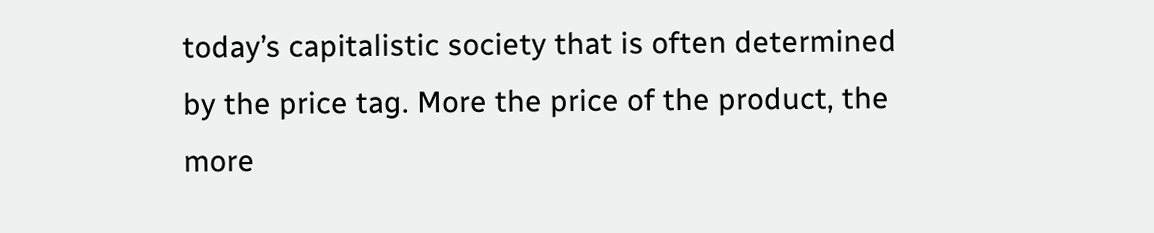today’s capitalistic society that is often determined by the price tag. More the price of the product, the more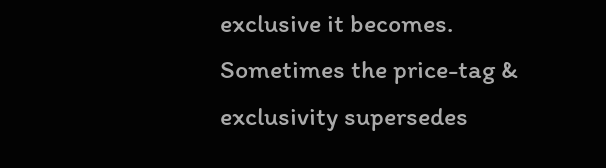exclusive it becomes. Sometimes the price-tag & exclusivity supersedes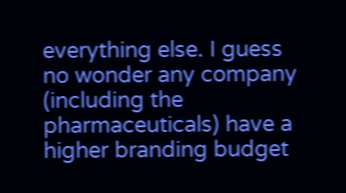everything else. I guess no wonder any company (including the pharmaceuticals) have a higher branding budget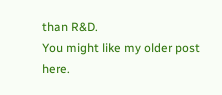than R&D.
You might like my older post here.